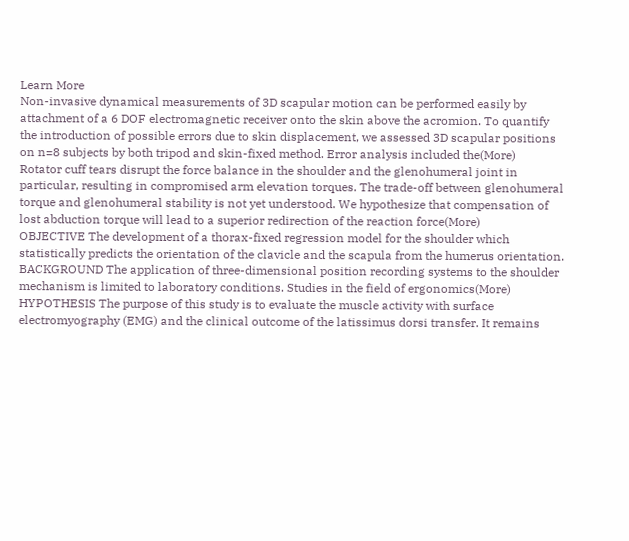Learn More
Non-invasive dynamical measurements of 3D scapular motion can be performed easily by attachment of a 6 DOF electromagnetic receiver onto the skin above the acromion. To quantify the introduction of possible errors due to skin displacement, we assessed 3D scapular positions on n=8 subjects by both tripod and skin-fixed method. Error analysis included the(More)
Rotator cuff tears disrupt the force balance in the shoulder and the glenohumeral joint in particular, resulting in compromised arm elevation torques. The trade-off between glenohumeral torque and glenohumeral stability is not yet understood. We hypothesize that compensation of lost abduction torque will lead to a superior redirection of the reaction force(More)
OBJECTIVE The development of a thorax-fixed regression model for the shoulder which statistically predicts the orientation of the clavicle and the scapula from the humerus orientation. BACKGROUND The application of three-dimensional position recording systems to the shoulder mechanism is limited to laboratory conditions. Studies in the field of ergonomics(More)
HYPOTHESIS The purpose of this study is to evaluate the muscle activity with surface electromyography (EMG) and the clinical outcome of the latissimus dorsi transfer. It remains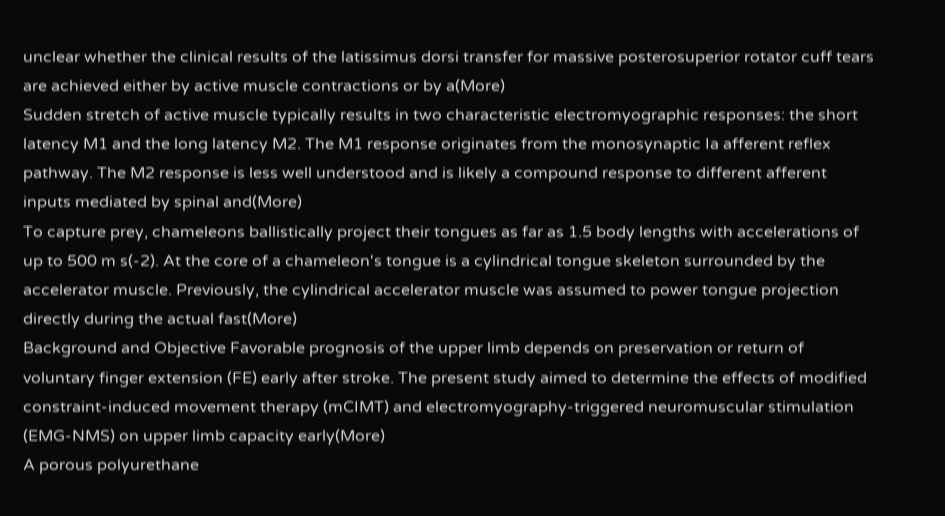unclear whether the clinical results of the latissimus dorsi transfer for massive posterosuperior rotator cuff tears are achieved either by active muscle contractions or by a(More)
Sudden stretch of active muscle typically results in two characteristic electromyographic responses: the short latency M1 and the long latency M2. The M1 response originates from the monosynaptic Ia afferent reflex pathway. The M2 response is less well understood and is likely a compound response to different afferent inputs mediated by spinal and(More)
To capture prey, chameleons ballistically project their tongues as far as 1.5 body lengths with accelerations of up to 500 m s(-2). At the core of a chameleon's tongue is a cylindrical tongue skeleton surrounded by the accelerator muscle. Previously, the cylindrical accelerator muscle was assumed to power tongue projection directly during the actual fast(More)
Background and Objective Favorable prognosis of the upper limb depends on preservation or return of voluntary finger extension (FE) early after stroke. The present study aimed to determine the effects of modified constraint-induced movement therapy (mCIMT) and electromyography-triggered neuromuscular stimulation (EMG-NMS) on upper limb capacity early(More)
A porous polyurethane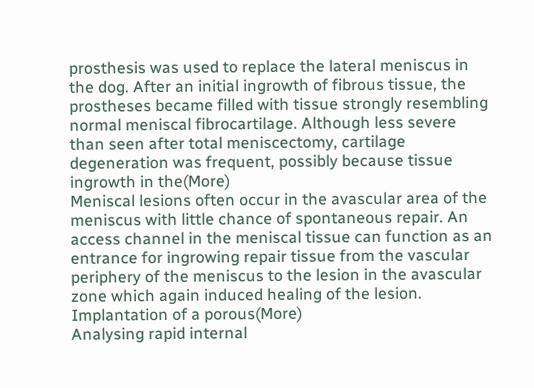prosthesis was used to replace the lateral meniscus in the dog. After an initial ingrowth of fibrous tissue, the prostheses became filled with tissue strongly resembling normal meniscal fibrocartilage. Although less severe than seen after total meniscectomy, cartilage degeneration was frequent, possibly because tissue ingrowth in the(More)
Meniscal lesions often occur in the avascular area of the meniscus with little chance of spontaneous repair. An access channel in the meniscal tissue can function as an entrance for ingrowing repair tissue from the vascular periphery of the meniscus to the lesion in the avascular zone which again induced healing of the lesion. Implantation of a porous(More)
Analysing rapid internal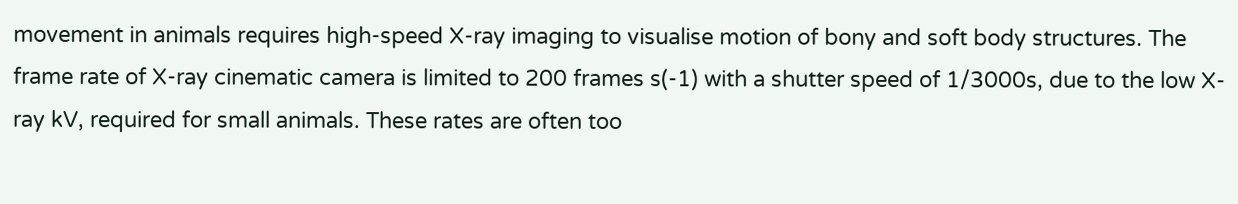movement in animals requires high-speed X-ray imaging to visualise motion of bony and soft body structures. The frame rate of X-ray cinematic camera is limited to 200 frames s(-1) with a shutter speed of 1/3000s, due to the low X-ray kV, required for small animals. These rates are often too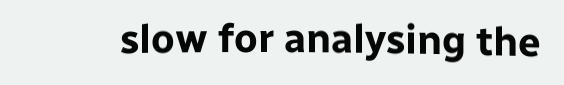slow for analysing the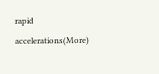rapid accelerations(More)